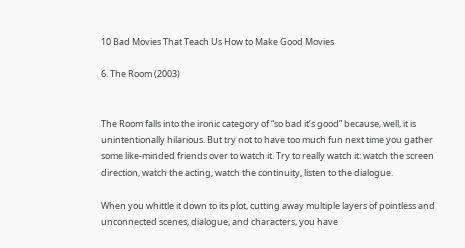10 Bad Movies That Teach Us How to Make Good Movies

6. The Room (2003)


The Room falls into the ironic category of “so bad it’s good” because, well, it is unintentionally hilarious. But try not to have too much fun next time you gather some like-minded friends over to watch it. Try to really watch it: watch the screen direction, watch the acting, watch the continuity, listen to the dialogue.

When you whittle it down to its plot, cutting away multiple layers of pointless and unconnected scenes, dialogue, and characters, you have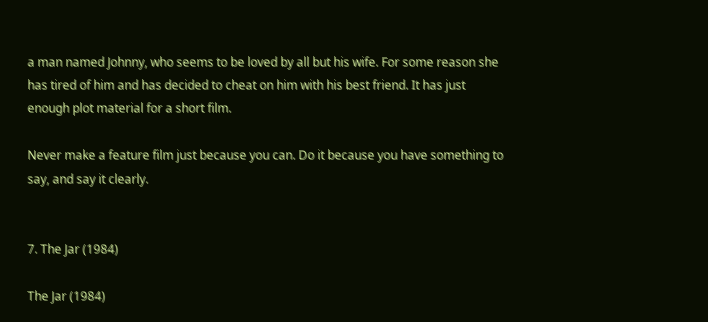a man named Johnny, who seems to be loved by all but his wife. For some reason she has tired of him and has decided to cheat on him with his best friend. It has just enough plot material for a short film.

Never make a feature film just because you can. Do it because you have something to say, and say it clearly.


7. The Jar (1984)

The Jar (1984)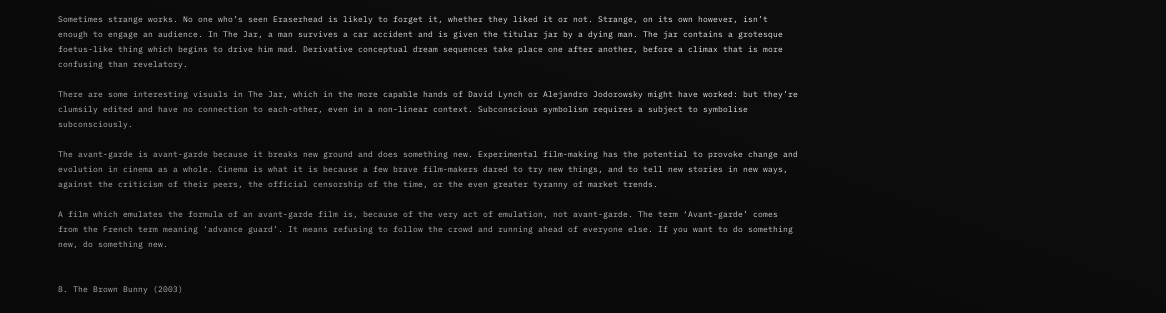Sometimes strange works. No one who’s seen Eraserhead is likely to forget it, whether they liked it or not. Strange, on its own however, isn’t enough to engage an audience. In The Jar, a man survives a car accident and is given the titular jar by a dying man. The jar contains a grotesque foetus-like thing which begins to drive him mad. Derivative conceptual dream sequences take place one after another, before a climax that is more confusing than revelatory.

There are some interesting visuals in The Jar, which in the more capable hands of David Lynch or Alejandro Jodorowsky might have worked: but they’re clumsily edited and have no connection to each-other, even in a non-linear context. Subconscious symbolism requires a subject to symbolise subconsciously.

The avant-garde is avant-garde because it breaks new ground and does something new. Experimental film-making has the potential to provoke change and evolution in cinema as a whole. Cinema is what it is because a few brave film-makers dared to try new things, and to tell new stories in new ways, against the criticism of their peers, the official censorship of the time, or the even greater tyranny of market trends.

A film which emulates the formula of an avant-garde film is, because of the very act of emulation, not avant-garde. The term ‘Avant-garde’ comes from the French term meaning ‘advance guard’. It means refusing to follow the crowd and running ahead of everyone else. If you want to do something new, do something new.


8. The Brown Bunny (2003)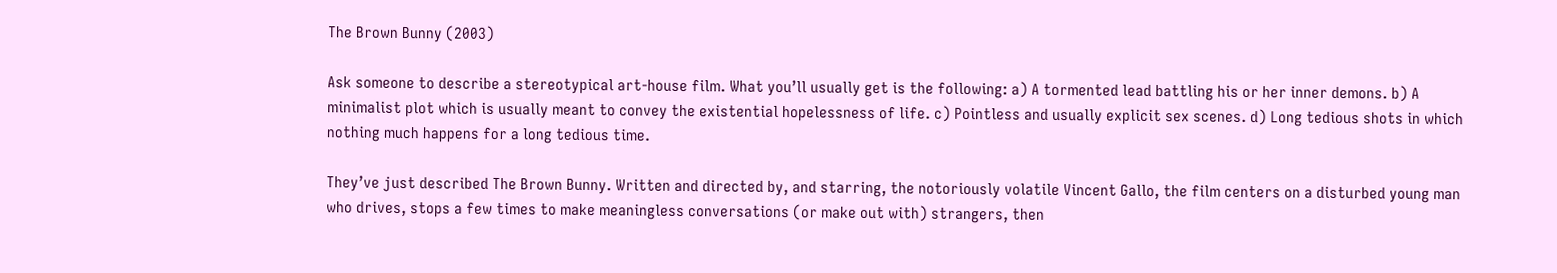The Brown Bunny (2003)

Ask someone to describe a stereotypical art-house film. What you’ll usually get is the following: a) A tormented lead battling his or her inner demons. b) A minimalist plot which is usually meant to convey the existential hopelessness of life. c) Pointless and usually explicit sex scenes. d) Long tedious shots in which nothing much happens for a long tedious time.

They’ve just described The Brown Bunny. Written and directed by, and starring, the notoriously volatile Vincent Gallo, the film centers on a disturbed young man who drives, stops a few times to make meaningless conversations (or make out with) strangers, then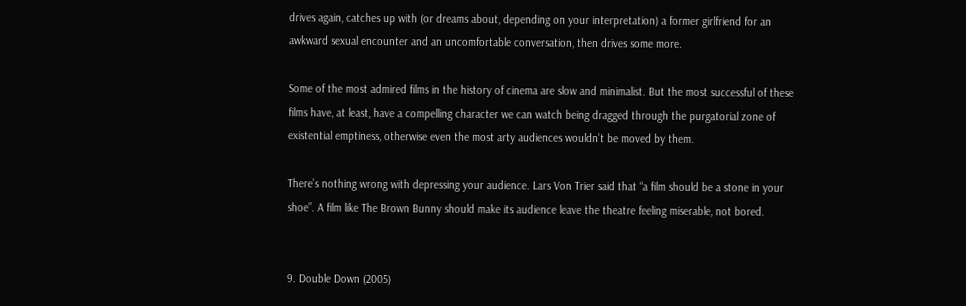drives again, catches up with (or dreams about, depending on your interpretation) a former girlfriend for an awkward sexual encounter and an uncomfortable conversation, then drives some more.

Some of the most admired films in the history of cinema are slow and minimalist. But the most successful of these films have, at least, have a compelling character we can watch being dragged through the purgatorial zone of existential emptiness, otherwise even the most arty audiences wouldn’t be moved by them.

There’s nothing wrong with depressing your audience. Lars Von Trier said that “a film should be a stone in your shoe”. A film like The Brown Bunny should make its audience leave the theatre feeling miserable, not bored.


9. Double Down (2005)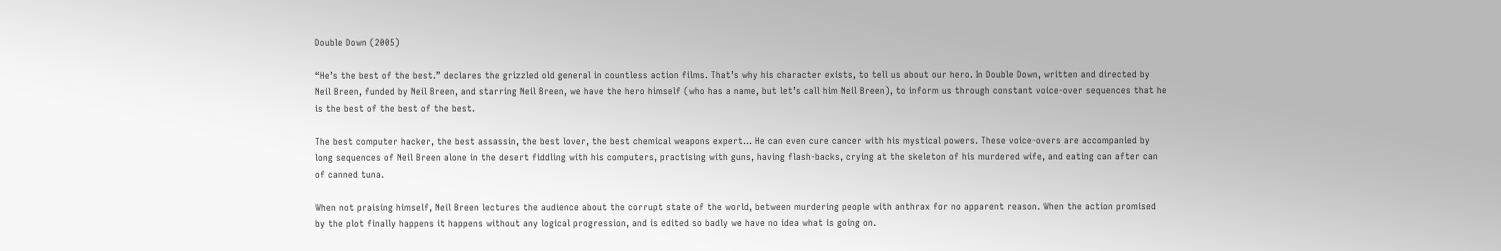Double Down (2005)

“He’s the best of the best.” declares the grizzled old general in countless action films. That’s why his character exists, to tell us about our hero. In Double Down, written and directed by Neil Breen, funded by Neil Breen, and starring Neil Breen, we have the hero himself (who has a name, but let’s call him Neil Breen), to inform us through constant voice-over sequences that he is the best of the best of the best.

The best computer hacker, the best assassin, the best lover, the best chemical weapons expert… He can even cure cancer with his mystical powers. These voice-overs are accompanied by long sequences of Neil Breen alone in the desert fiddling with his computers, practising with guns, having flash-backs, crying at the skeleton of his murdered wife, and eating can after can of canned tuna.

When not praising himself, Neil Breen lectures the audience about the corrupt state of the world, between murdering people with anthrax for no apparent reason. When the action promised by the plot finally happens it happens without any logical progression, and is edited so badly we have no idea what is going on.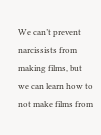We can’t prevent narcissists from making films, but we can learn how to not make films from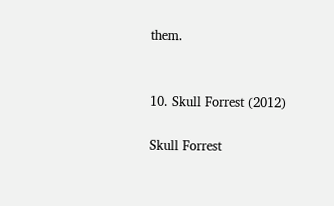them.


10. Skull Forrest (2012)

Skull Forrest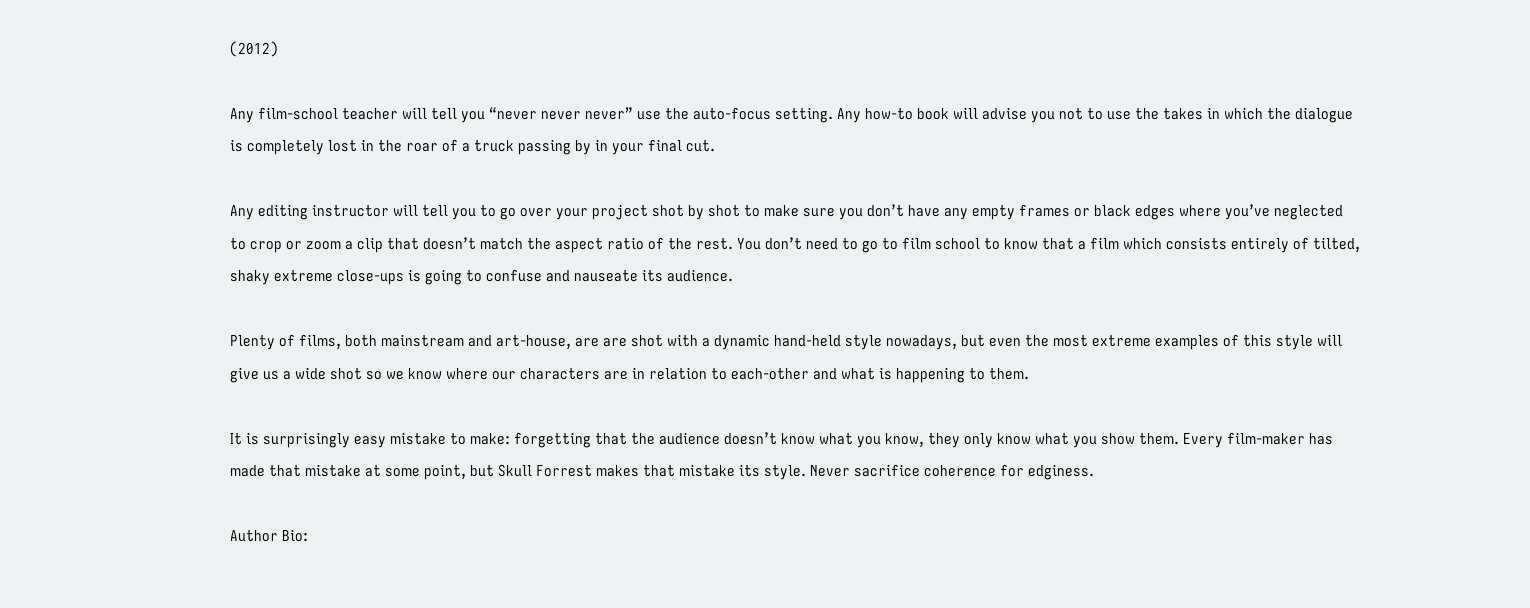(2012)

Any film-school teacher will tell you “never never never” use the auto-focus setting. Any how-to book will advise you not to use the takes in which the dialogue is completely lost in the roar of a truck passing by in your final cut.

Any editing instructor will tell you to go over your project shot by shot to make sure you don’t have any empty frames or black edges where you’ve neglected to crop or zoom a clip that doesn’t match the aspect ratio of the rest. You don’t need to go to film school to know that a film which consists entirely of tilted, shaky extreme close-ups is going to confuse and nauseate its audience.

Plenty of films, both mainstream and art-house, are are shot with a dynamic hand-held style nowadays, but even the most extreme examples of this style will give us a wide shot so we know where our characters are in relation to each-other and what is happening to them.

It is surprisingly easy mistake to make: forgetting that the audience doesn’t know what you know, they only know what you show them. Every film-maker has made that mistake at some point, but Skull Forrest makes that mistake its style. Never sacrifice coherence for edginess.

Author Bio: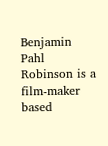Benjamin Pahl Robinson is a film-maker based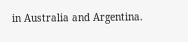in Australia and Argentina.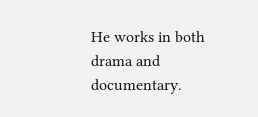He works in both drama and documentary.